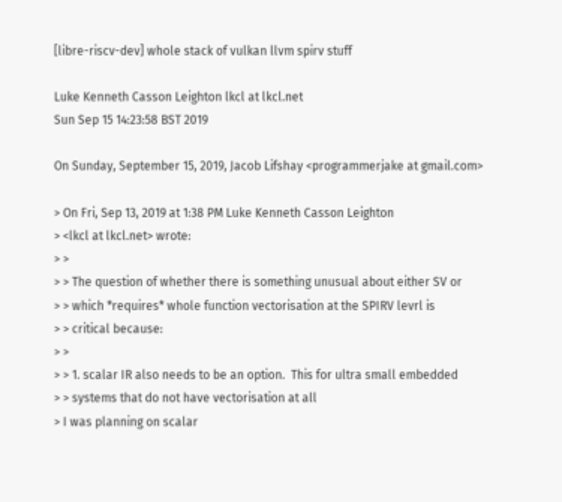[libre-riscv-dev] whole stack of vulkan llvm spirv stuff

Luke Kenneth Casson Leighton lkcl at lkcl.net
Sun Sep 15 14:23:58 BST 2019

On Sunday, September 15, 2019, Jacob Lifshay <programmerjake at gmail.com>

> On Fri, Sep 13, 2019 at 1:38 PM Luke Kenneth Casson Leighton
> <lkcl at lkcl.net> wrote:
> >
> > The question of whether there is something unusual about either SV or
> > which *requires* whole function vectorisation at the SPIRV levrl is
> > critical because:
> >
> > 1. scalar IR also needs to be an option.  This for ultra small embedded
> > systems that do not have vectorisation at all
> I was planning on scalar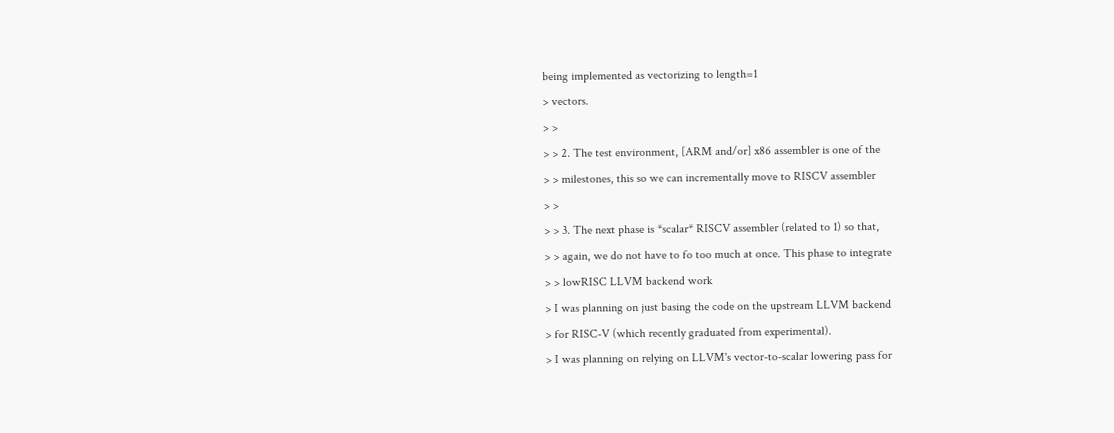being implemented as vectorizing to length=1
> vectors.
> >
> > 2. The test environment, [ARM and/or] x86 assembler is one of the
> > milestones, this so we can incrementally move to RISCV assembler
> >
> > 3. The next phase is *scalar* RISCV assembler (related to 1) so that,
> > again, we do not have to fo too much at once. This phase to integrate
> > lowRISC LLVM backend work
> I was planning on just basing the code on the upstream LLVM backend
> for RISC-V (which recently graduated from experimental).
> I was planning on relying on LLVM's vector-to-scalar lowering pass for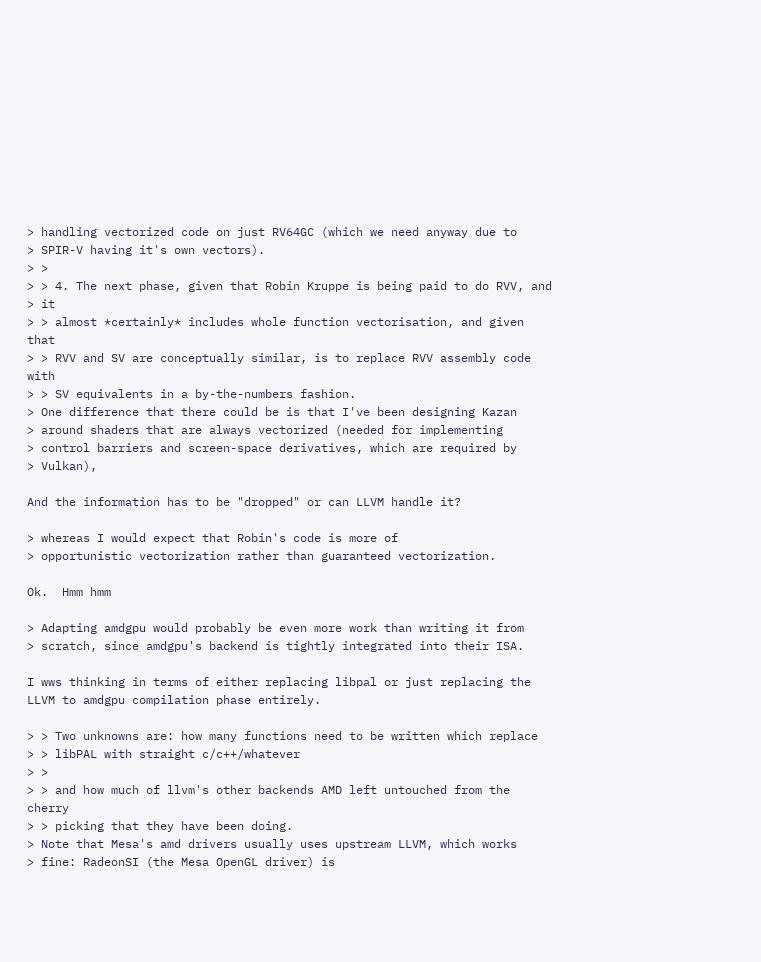> handling vectorized code on just RV64GC (which we need anyway due to
> SPIR-V having it's own vectors).
> >
> > 4. The next phase, given that Robin Kruppe is being paid to do RVV, and
> it
> > almost *certainly* includes whole function vectorisation, and given that
> > RVV and SV are conceptually similar, is to replace RVV assembly code with
> > SV equivalents in a by-the-numbers fashion.
> One difference that there could be is that I've been designing Kazan
> around shaders that are always vectorized (needed for implementing
> control barriers and screen-space derivatives, which are required by
> Vulkan),

And the information has to be "dropped" or can LLVM handle it?

> whereas I would expect that Robin's code is more of
> opportunistic vectorization rather than guaranteed vectorization.

Ok.  Hmm hmm

> Adapting amdgpu would probably be even more work than writing it from
> scratch, since amdgpu's backend is tightly integrated into their ISA.

I wws thinking in terms of either replacing libpal or just replacing the
LLVM to amdgpu compilation phase entirely.

> > Two unknowns are: how many functions need to be written which replace
> > libPAL with straight c/c++/whatever
> >
> > and how much of llvm's other backends AMD left untouched from the cherry
> > picking that they have been doing.
> Note that Mesa's amd drivers usually uses upstream LLVM, which works
> fine: RadeonSI (the Mesa OpenGL driver) is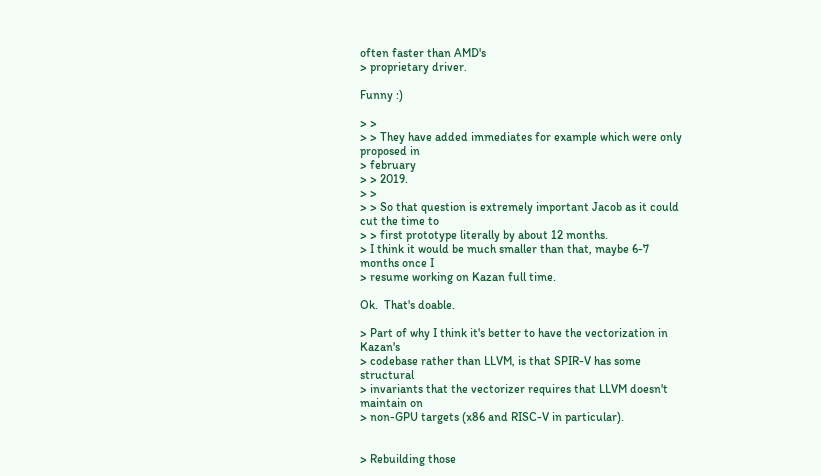often faster than AMD's
> proprietary driver.

Funny :)

> >
> > They have added immediates for example which were only proposed in
> february
> > 2019.
> >
> > So that question is extremely important Jacob as it could cut the time to
> > first prototype literally by about 12 months.
> I think it would be much smaller than that, maybe 6-7 months once I
> resume working on Kazan full time.

Ok.  That's doable.

> Part of why I think it's better to have the vectorization in Kazan's
> codebase rather than LLVM, is that SPIR-V has some structural
> invariants that the vectorizer requires that LLVM doesn't maintain on
> non-GPU targets (x86 and RISC-V in particular).


> Rebuilding those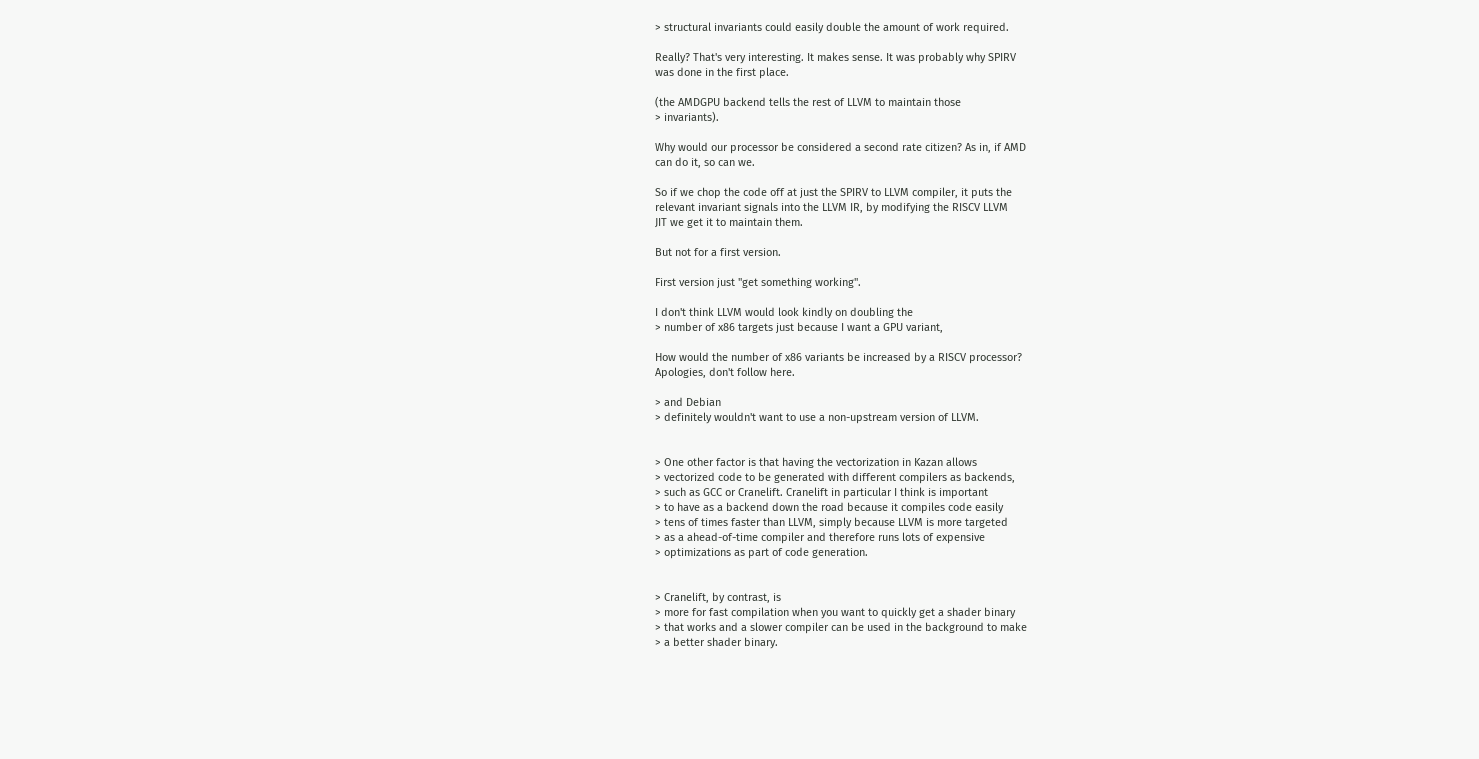> structural invariants could easily double the amount of work required.

Really? That's very interesting. It makes sense. It was probably why SPIRV
was done in the first place.

(the AMDGPU backend tells the rest of LLVM to maintain those
> invariants).

Why would our processor be considered a second rate citizen? As in, if AMD
can do it, so can we.

So if we chop the code off at just the SPIRV to LLVM compiler, it puts the
relevant invariant signals into the LLVM IR, by modifying the RISCV LLVM
JIT we get it to maintain them.

But not for a first version.

First version just "get something working".

I don't think LLVM would look kindly on doubling the
> number of x86 targets just because I want a GPU variant,

How would the number of x86 variants be increased by a RISCV processor?
Apologies, don't follow here.

> and Debian
> definitely wouldn't want to use a non-upstream version of LLVM.


> One other factor is that having the vectorization in Kazan allows
> vectorized code to be generated with different compilers as backends,
> such as GCC or Cranelift. Cranelift in particular I think is important
> to have as a backend down the road because it compiles code easily
> tens of times faster than LLVM, simply because LLVM is more targeted
> as a ahead-of-time compiler and therefore runs lots of expensive
> optimizations as part of code generation.


> Cranelift, by contrast, is
> more for fast compilation when you want to quickly get a shader binary
> that works and a slower compiler can be used in the background to make
> a better shader binary.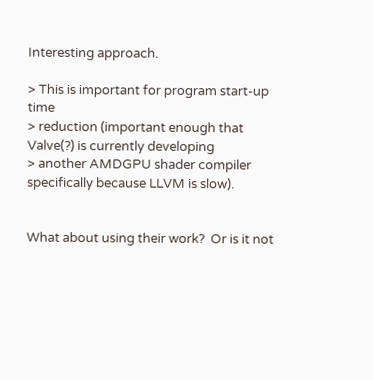Interesting approach.

> This is important for program start-up time
> reduction (important enough that Valve(?) is currently developing
> another AMDGPU shader compiler specifically because LLVM is slow).


What about using their work?  Or is it not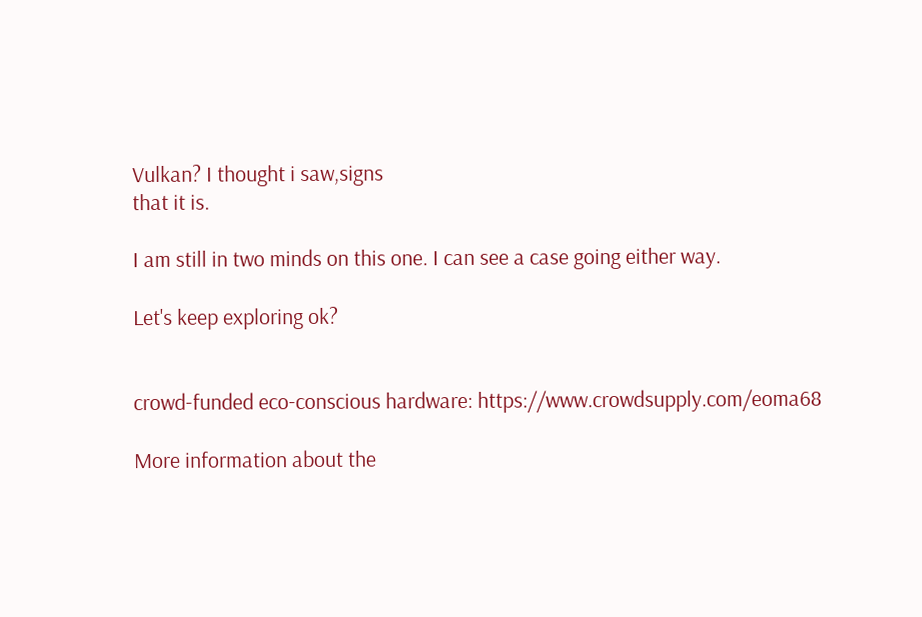Vulkan? I thought i saw,signs
that it is.

I am still in two minds on this one. I can see a case going either way.

Let's keep exploring ok?


crowd-funded eco-conscious hardware: https://www.crowdsupply.com/eoma68

More information about the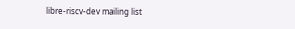libre-riscv-dev mailing list